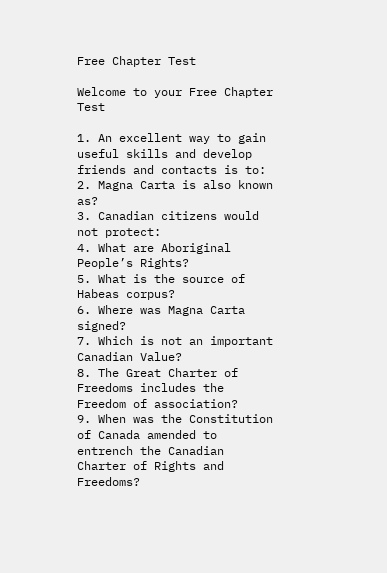Free Chapter Test

Welcome to your Free Chapter Test

1. An excellent way to gain useful skills and develop friends and contacts is to:
2. Magna Carta is also known as?
3. Canadian citizens would not protect:
4. What are Aboriginal People’s Rights?
5. What is the source of Habeas corpus?
6. Where was Magna Carta signed?
7. Which is not an important Canadian Value?
8. The Great Charter of Freedoms includes the Freedom of association?
9. When was the Constitution of Canada amended to entrench the Canadian Charter of Rights and Freedoms?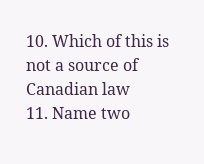10. Which of this is not a source of Canadian law
11. Name two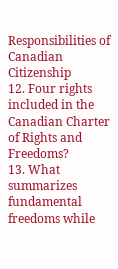Responsibilities of Canadian Citizenship
12. Four rights included in the Canadian Charter of Rights and Freedoms?
13. What summarizes fundamental freedoms while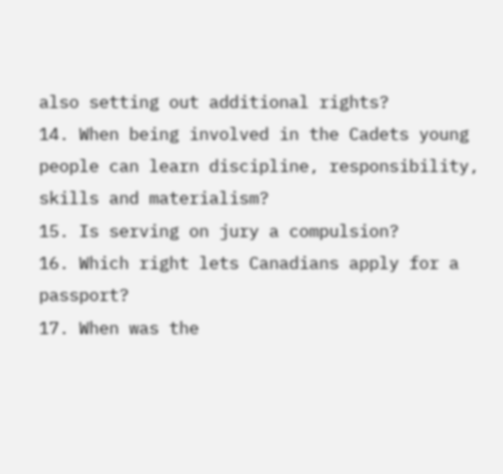also setting out additional rights?
14. When being involved in the Cadets young people can learn discipline, responsibility, skills and materialism?
15. Is serving on jury a compulsion?
16. Which right lets Canadians apply for a passport?
17. When was the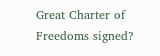Great Charter of Freedoms signed?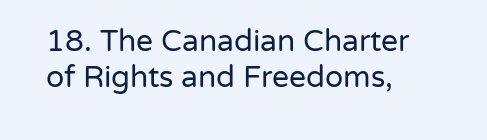18. The Canadian Charter of Rights and Freedoms,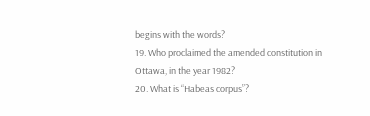begins with the words?
19. Who proclaimed the amended constitution in Ottawa, in the year 1982?
20. What is “Habeas corpus”?